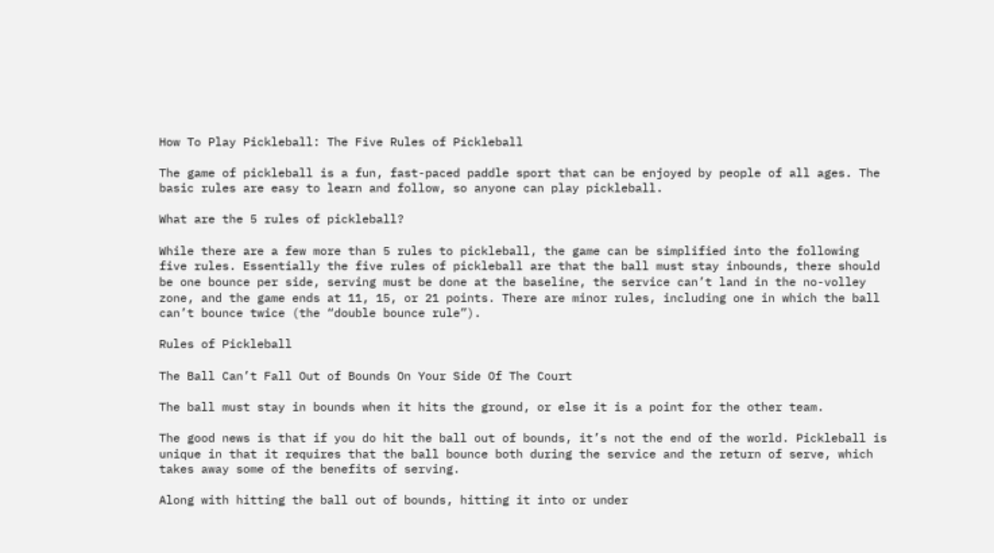How To Play Pickleball: The Five Rules of Pickleball

The game of pickleball is a fun, fast-paced paddle sport that can be enjoyed by people of all ages. The basic rules are easy to learn and follow, so anyone can play pickleball.

What are the 5 rules of pickleball?

While there are a few more than 5 rules to pickleball, the game can be simplified into the following five rules. Essentially the five rules of pickleball are that the ball must stay inbounds, there should be one bounce per side, serving must be done at the baseline, the service can’t land in the no-volley zone, and the game ends at 11, 15, or 21 points. There are minor rules, including one in which the ball can’t bounce twice (the “double bounce rule”).

Rules of Pickleball

The Ball Can’t Fall Out of Bounds On Your Side Of The Court

The ball must stay in bounds when it hits the ground, or else it is a point for the other team.

The good news is that if you do hit the ball out of bounds, it’s not the end of the world. Pickleball is unique in that it requires that the ball bounce both during the service and the return of serve, which takes away some of the benefits of serving.

Along with hitting the ball out of bounds, hitting it into or under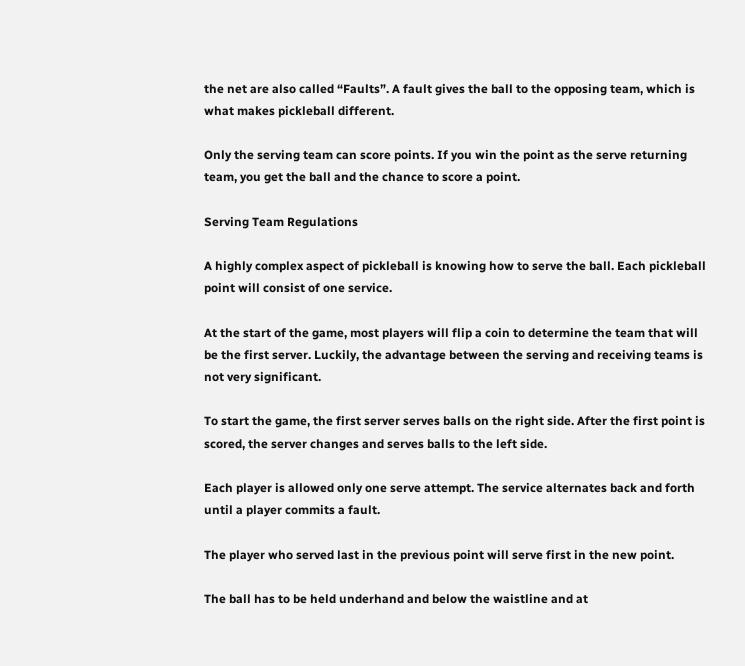the net are also called “Faults”. A fault gives the ball to the opposing team, which is what makes pickleball different.

Only the serving team can score points. If you win the point as the serve returning team, you get the ball and the chance to score a point.

Serving Team Regulations

A highly complex aspect of pickleball is knowing how to serve the ball. Each pickleball point will consist of one service.

At the start of the game, most players will flip a coin to determine the team that will be the first server. Luckily, the advantage between the serving and receiving teams is not very significant.

To start the game, the first server serves balls on the right side. After the first point is scored, the server changes and serves balls to the left side.

Each player is allowed only one serve attempt. The service alternates back and forth until a player commits a fault.

The player who served last in the previous point will serve first in the new point.

The ball has to be held underhand and below the waistline and at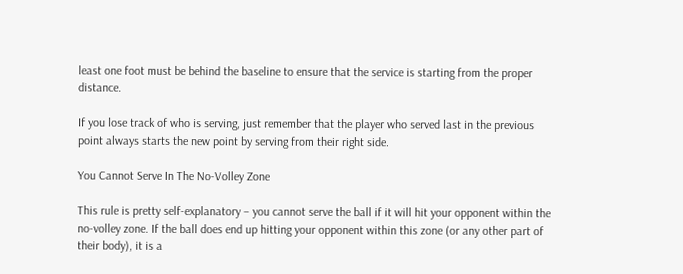least one foot must be behind the baseline to ensure that the service is starting from the proper distance.

If you lose track of who is serving, just remember that the player who served last in the previous point always starts the new point by serving from their right side.

You Cannot Serve In The No-Volley Zone

This rule is pretty self-explanatory – you cannot serve the ball if it will hit your opponent within the no-volley zone. If the ball does end up hitting your opponent within this zone (or any other part of their body), it is a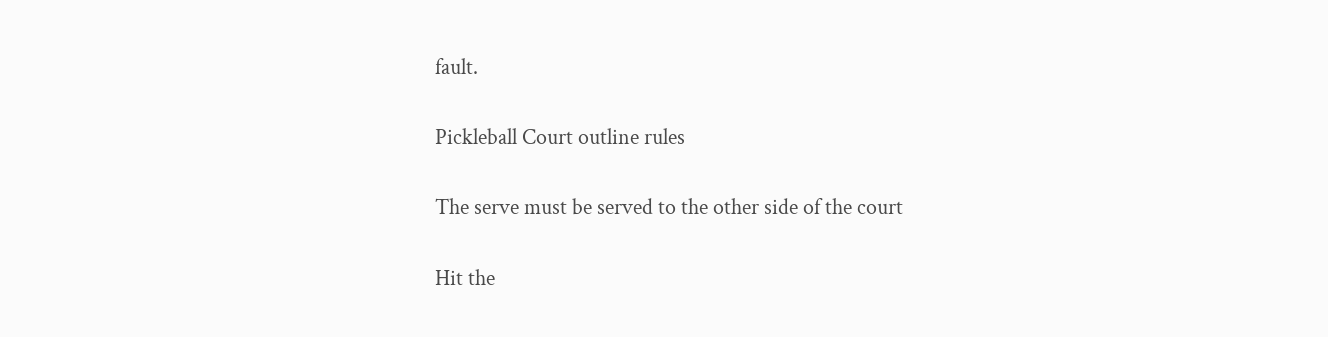fault.

Pickleball Court outline rules

The serve must be served to the other side of the court

Hit the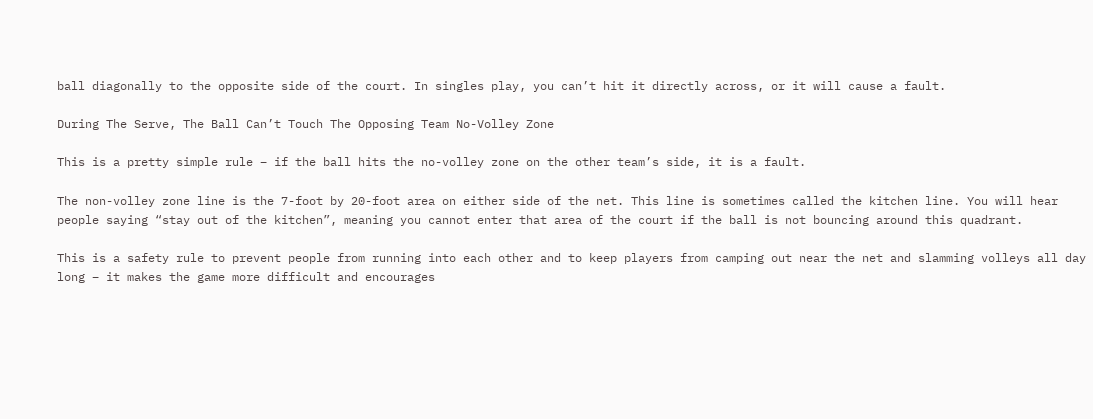ball diagonally to the opposite side of the court. In singles play, you can’t hit it directly across, or it will cause a fault.

During The Serve, The Ball Can’t Touch The Opposing Team No-Volley Zone

This is a pretty simple rule – if the ball hits the no-volley zone on the other team’s side, it is a fault.

The non-volley zone line is the 7-foot by 20-foot area on either side of the net. This line is sometimes called the kitchen line. You will hear people saying “stay out of the kitchen”, meaning you cannot enter that area of the court if the ball is not bouncing around this quadrant.

This is a safety rule to prevent people from running into each other and to keep players from camping out near the net and slamming volleys all day long – it makes the game more difficult and encourages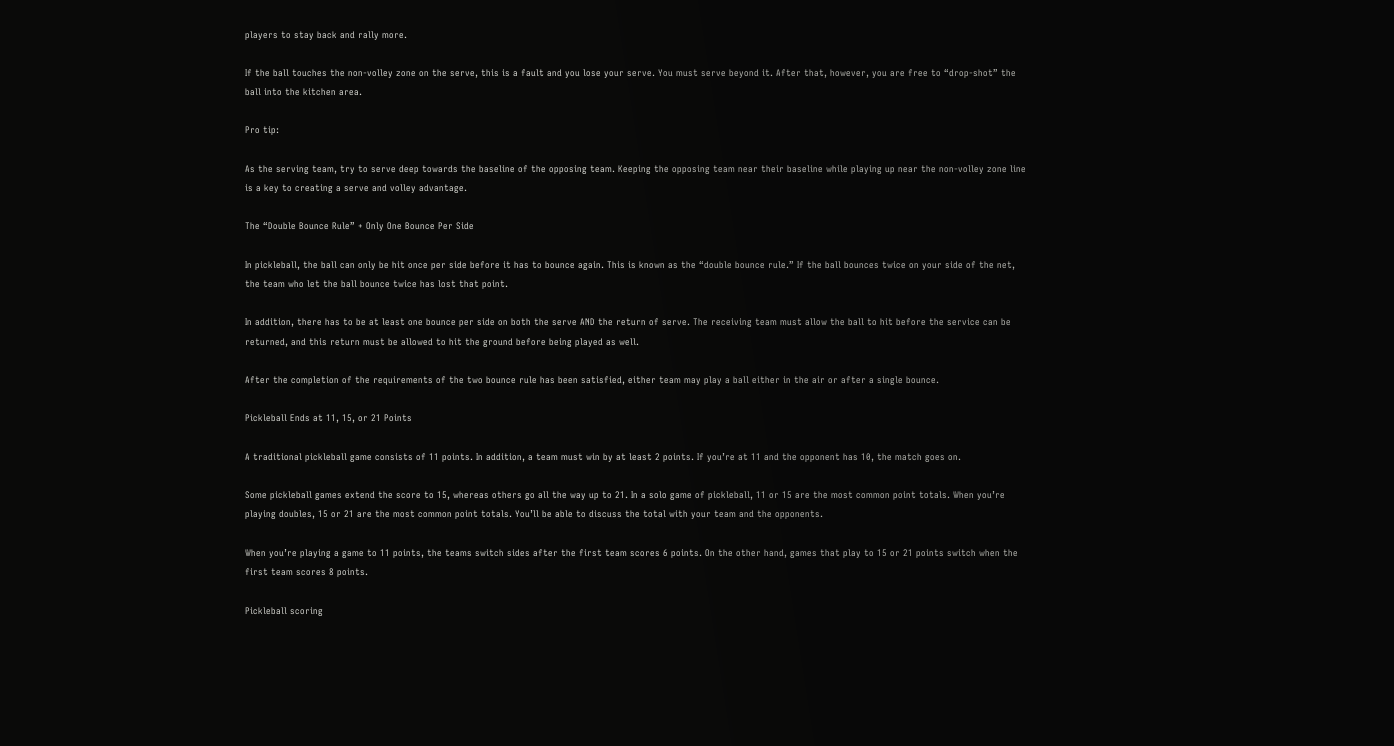players to stay back and rally more.

If the ball touches the non-volley zone on the serve, this is a fault and you lose your serve. You must serve beyond it. After that, however, you are free to “drop-shot” the ball into the kitchen area.

Pro tip:

As the serving team, try to serve deep towards the baseline of the opposing team. Keeping the opposing team near their baseline while playing up near the non-volley zone line is a key to creating a serve and volley advantage.

The “Double Bounce Rule” + Only One Bounce Per Side

In pickleball, the ball can only be hit once per side before it has to bounce again. This is known as the “double bounce rule.” If the ball bounces twice on your side of the net, the team who let the ball bounce twice has lost that point.

In addition, there has to be at least one bounce per side on both the serve AND the return of serve. The receiving team must allow the ball to hit before the service can be returned, and this return must be allowed to hit the ground before being played as well.

After the completion of the requirements of the two bounce rule has been satisfied, either team may play a ball either in the air or after a single bounce.

Pickleball Ends at 11, 15, or 21 Points

A traditional pickleball game consists of 11 points. In addition, a team must win by at least 2 points. If you’re at 11 and the opponent has 10, the match goes on.

Some pickleball games extend the score to 15, whereas others go all the way up to 21. In a solo game of pickleball, 11 or 15 are the most common point totals. When you’re playing doubles, 15 or 21 are the most common point totals. You’ll be able to discuss the total with your team and the opponents.

When you’re playing a game to 11 points, the teams switch sides after the first team scores 6 points. On the other hand, games that play to 15 or 21 points switch when the first team scores 8 points.

Pickleball scoring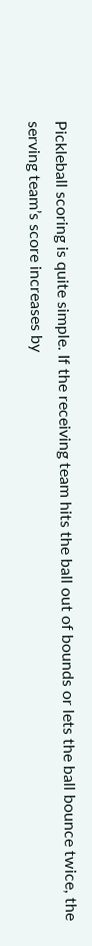Pickleball scoring is quite simple. If the receiving team hits the ball out of bounds or lets the ball bounce twice, the serving team’s score increases by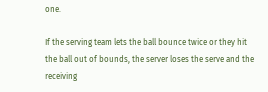one.

If the serving team lets the ball bounce twice or they hit the ball out of bounds, the server loses the serve and the receiving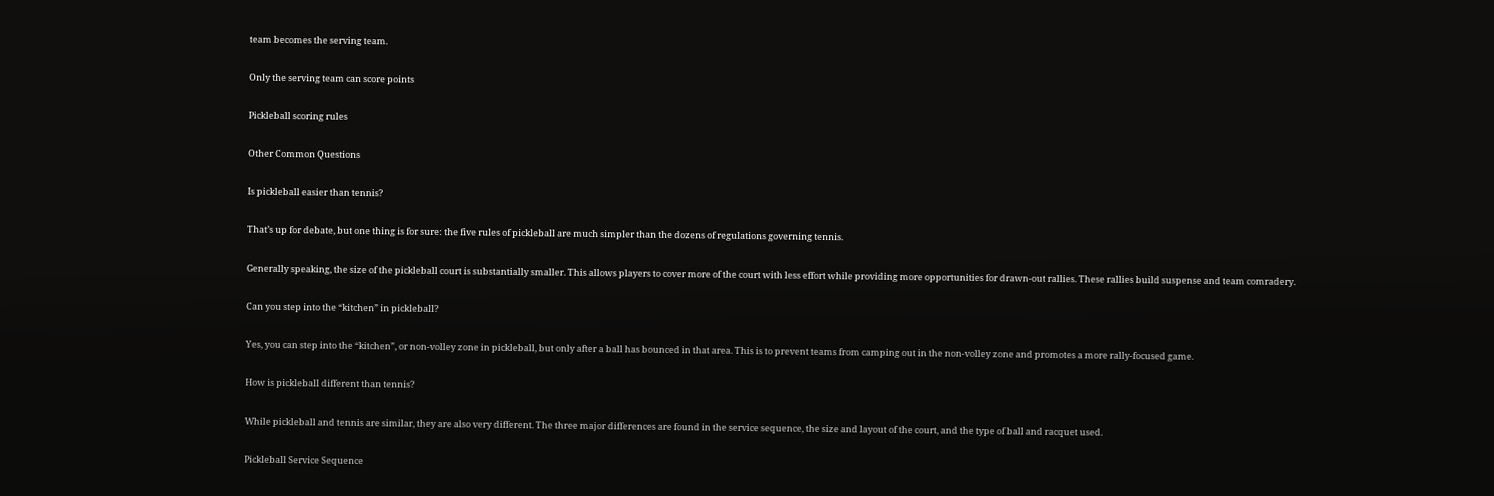team becomes the serving team.

Only the serving team can score points

Pickleball scoring rules

Other Common Questions

Is pickleball easier than tennis?

That’s up for debate, but one thing is for sure: the five rules of pickleball are much simpler than the dozens of regulations governing tennis.

Generally speaking, the size of the pickleball court is substantially smaller. This allows players to cover more of the court with less effort while providing more opportunities for drawn-out rallies. These rallies build suspense and team comradery.

Can you step into the “kitchen” in pickleball?

Yes, you can step into the “kitchen”, or non-volley zone in pickleball, but only after a ball has bounced in that area. This is to prevent teams from camping out in the non-volley zone and promotes a more rally-focused game.

How is pickleball different than tennis?

While pickleball and tennis are similar, they are also very different. The three major differences are found in the service sequence, the size and layout of the court, and the type of ball and racquet used.

Pickleball Service Sequence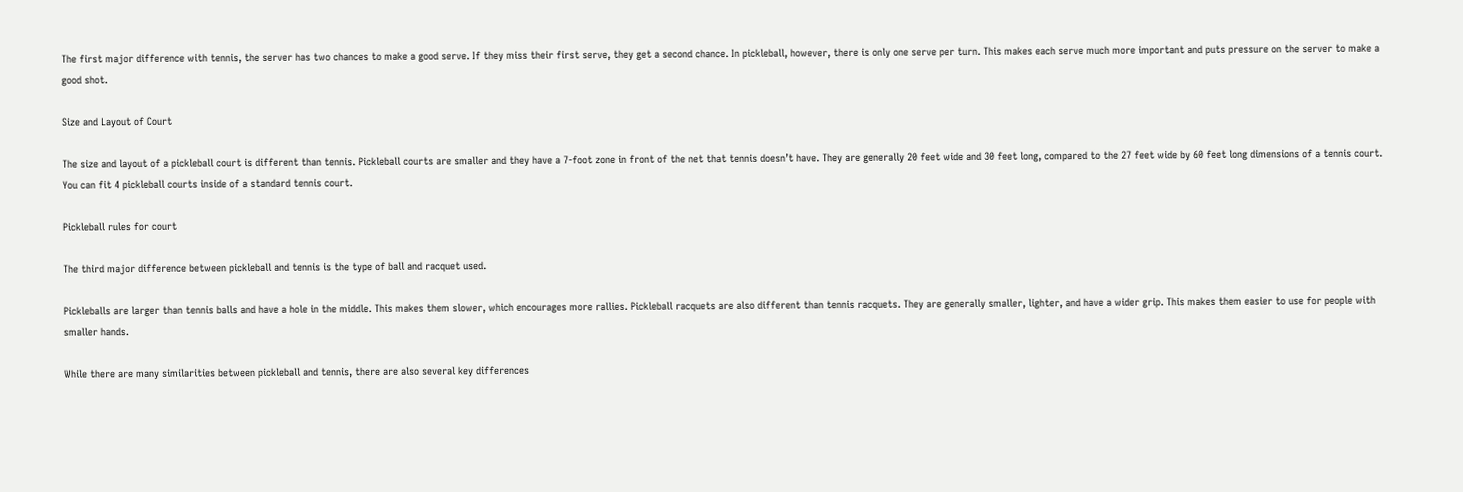The first major difference with tennis, the server has two chances to make a good serve. If they miss their first serve, they get a second chance. In pickleball, however, there is only one serve per turn. This makes each serve much more important and puts pressure on the server to make a good shot.

Size and Layout of Court

The size and layout of a pickleball court is different than tennis. Pickleball courts are smaller and they have a 7-foot zone in front of the net that tennis doesn’t have. They are generally 20 feet wide and 30 feet long, compared to the 27 feet wide by 60 feet long dimensions of a tennis court. You can fit 4 pickleball courts inside of a standard tennis court.

Pickleball rules for court

The third major difference between pickleball and tennis is the type of ball and racquet used.

Pickleballs are larger than tennis balls and have a hole in the middle. This makes them slower, which encourages more rallies. Pickleball racquets are also different than tennis racquets. They are generally smaller, lighter, and have a wider grip. This makes them easier to use for people with smaller hands.

While there are many similarities between pickleball and tennis, there are also several key differences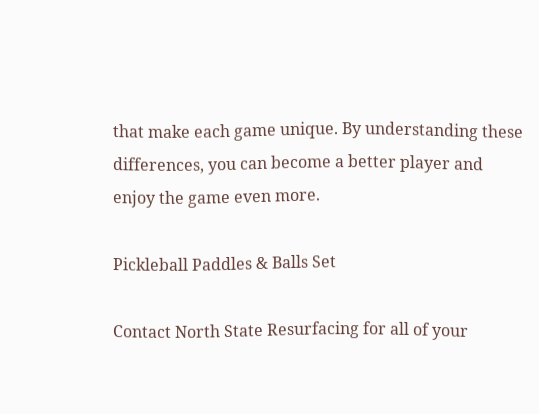that make each game unique. By understanding these differences, you can become a better player and enjoy the game even more.

Pickleball Paddles & Balls Set

Contact North State Resurfacing for all of your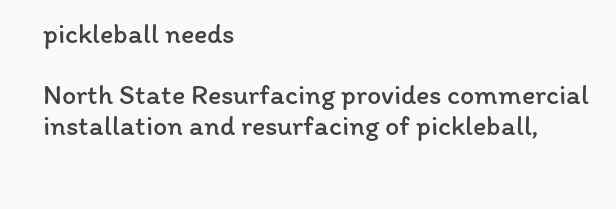pickleball needs

North State Resurfacing provides commercial installation and resurfacing of pickleball,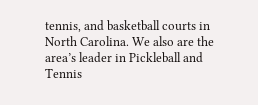tennis, and basketball courts in North Carolina. We also are the area’s leader in Pickleball and Tennis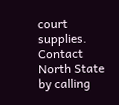court supplies. Contact North State by calling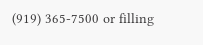(919) 365-7500 or filling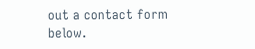out a contact form below.